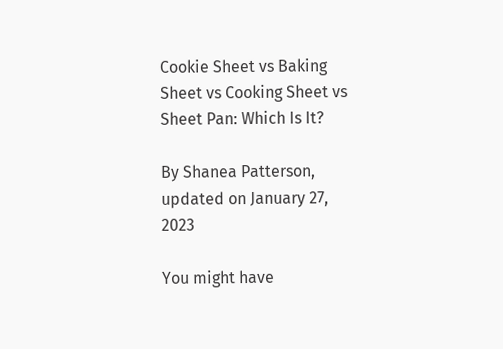Cookie Sheet vs Baking Sheet vs Cooking Sheet vs Sheet Pan: Which Is It?

By Shanea Patterson, updated on January 27, 2023

You might have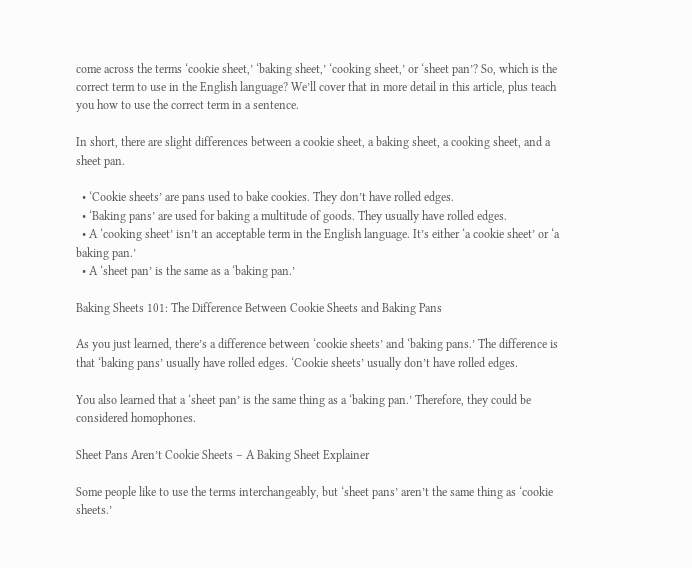come across the terms ‘cookie sheet,’ ‘baking sheet,’ ‘cooking sheet,’ or ‘sheet pan’? So, which is the correct term to use in the English language? We’ll cover that in more detail in this article, plus teach you how to use the correct term in a sentence.

In short, there are slight differences between a cookie sheet, a baking sheet, a cooking sheet, and a sheet pan.

  • ‘Cookie sheets’ are pans used to bake cookies. They don’t have rolled edges.
  • ‘Baking pans’ are used for baking a multitude of goods. They usually have rolled edges.
  • A ‘cooking sheet’ isn’t an acceptable term in the English language. It’s either ‘a cookie sheet’ or ‘a baking pan.’
  • A ‘sheet pan’ is the same as a ‘baking pan.’

Baking Sheets 101: The Difference Between Cookie Sheets and Baking Pans

As you just learned, there’s a difference between ‘cookie sheets’ and ‘baking pans.’ The difference is that ‘baking pans’ usually have rolled edges. ‘Cookie sheets’ usually don’t have rolled edges.

You also learned that a ‘sheet pan’ is the same thing as a ‘baking pan.’ Therefore, they could be considered homophones.

Sheet Pans Aren’t Cookie Sheets – A Baking Sheet Explainer

Some people like to use the terms interchangeably, but ‘sheet pans’ aren’t the same thing as ‘cookie sheets.’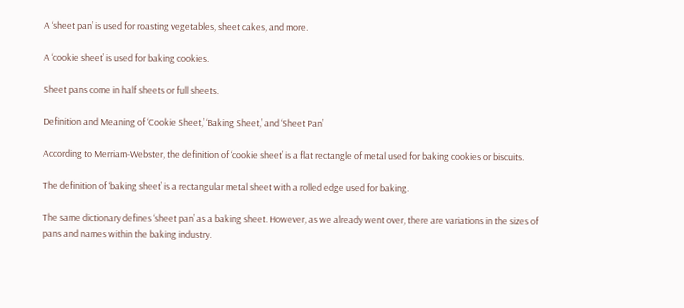A ‘sheet pan’ is used for roasting vegetables, sheet cakes, and more.

A ‘cookie sheet’ is used for baking cookies.

Sheet pans come in half sheets or full sheets.

Definition and Meaning of ‘Cookie Sheet,’ ‘Baking Sheet,’ and ‘Sheet Pan’

According to Merriam-Webster, the definition of ‘cookie sheet’ is a flat rectangle of metal used for baking cookies or biscuits.

The definition of ‘baking sheet’ is a rectangular metal sheet with a rolled edge used for baking.

The same dictionary defines ‘sheet pan’ as a baking sheet. However, as we already went over, there are variations in the sizes of pans and names within the baking industry.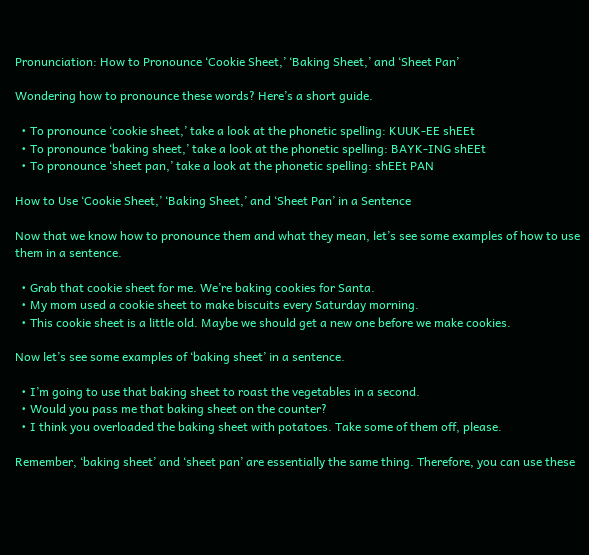Pronunciation: How to Pronounce ‘Cookie Sheet,’ ‘Baking Sheet,’ and ‘Sheet Pan’

Wondering how to pronounce these words? Here’s a short guide.

  • To pronounce ‘cookie sheet,’ take a look at the phonetic spelling: KUUK-EE shEEt
  • To pronounce ‘baking sheet,’ take a look at the phonetic spelling: BAYK-ING shEEt
  • To pronounce ‘sheet pan,’ take a look at the phonetic spelling: shEEt PAN

How to Use ‘Cookie Sheet,’ ‘Baking Sheet,’ and ‘Sheet Pan’ in a Sentence

Now that we know how to pronounce them and what they mean, let’s see some examples of how to use them in a sentence.

  • Grab that cookie sheet for me. We’re baking cookies for Santa.
  • My mom used a cookie sheet to make biscuits every Saturday morning.
  • This cookie sheet is a little old. Maybe we should get a new one before we make cookies.

Now let’s see some examples of ‘baking sheet’ in a sentence.

  • I’m going to use that baking sheet to roast the vegetables in a second.
  • Would you pass me that baking sheet on the counter?
  • I think you overloaded the baking sheet with potatoes. Take some of them off, please.

Remember, ‘baking sheet’ and ‘sheet pan’ are essentially the same thing. Therefore, you can use these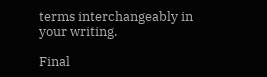terms interchangeably in your writing.

Final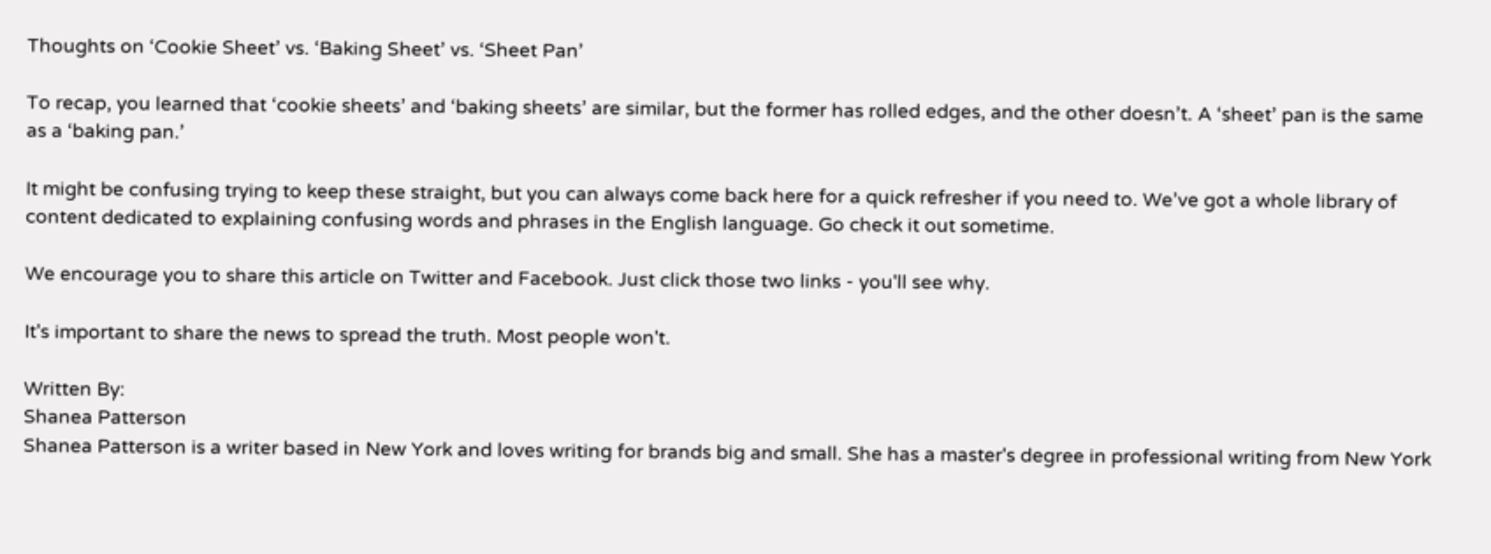Thoughts on ‘Cookie Sheet’ vs. ‘Baking Sheet’ vs. ‘Sheet Pan’

To recap, you learned that ‘cookie sheets’ and ‘baking sheets’ are similar, but the former has rolled edges, and the other doesn’t. A ‘sheet’ pan is the same as a ‘baking pan.’

It might be confusing trying to keep these straight, but you can always come back here for a quick refresher if you need to. We’ve got a whole library of content dedicated to explaining confusing words and phrases in the English language. Go check it out sometime.

We encourage you to share this article on Twitter and Facebook. Just click those two links - you'll see why.

It's important to share the news to spread the truth. Most people won't.

Written By:
Shanea Patterson
Shanea Patterson is a writer based in New York and loves writing for brands big and small. She has a master's degree in professional writing from New York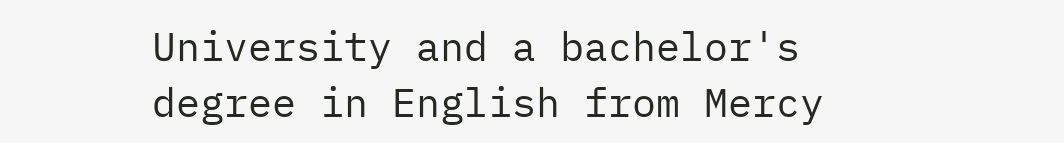University and a bachelor's degree in English from Mercy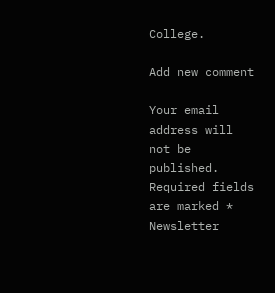College.

Add new comment

Your email address will not be published. Required fields are marked * Newsletter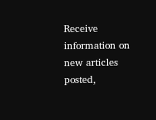Receive information on
new articles posted,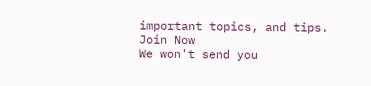important topics, and tips.
Join Now
We won't send you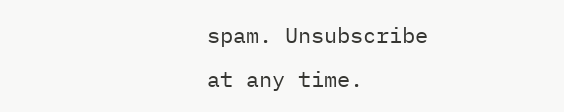spam. Unsubscribe at any time.